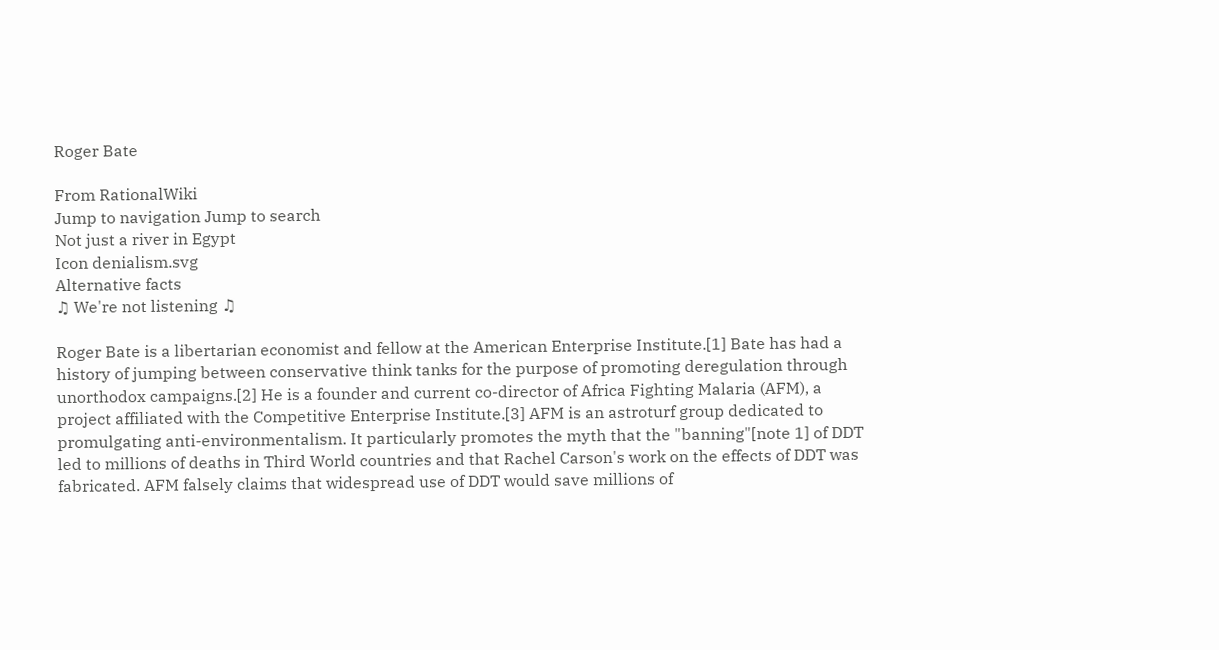Roger Bate

From RationalWiki
Jump to navigation Jump to search
Not just a river in Egypt
Icon denialism.svg
Alternative facts
♫ We're not listening ♫

Roger Bate is a libertarian economist and fellow at the American Enterprise Institute.[1] Bate has had a history of jumping between conservative think tanks for the purpose of promoting deregulation through unorthodox campaigns.[2] He is a founder and current co-director of Africa Fighting Malaria (AFM), a project affiliated with the Competitive Enterprise Institute.[3] AFM is an astroturf group dedicated to promulgating anti-environmentalism. It particularly promotes the myth that the "banning"[note 1] of DDT led to millions of deaths in Third World countries and that Rachel Carson's work on the effects of DDT was fabricated. AFM falsely claims that widespread use of DDT would save millions of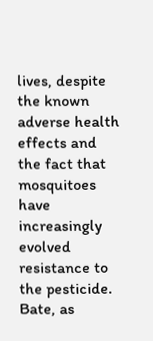lives, despite the known adverse health effects and the fact that mosquitoes have increasingly evolved resistance to the pesticide. Bate, as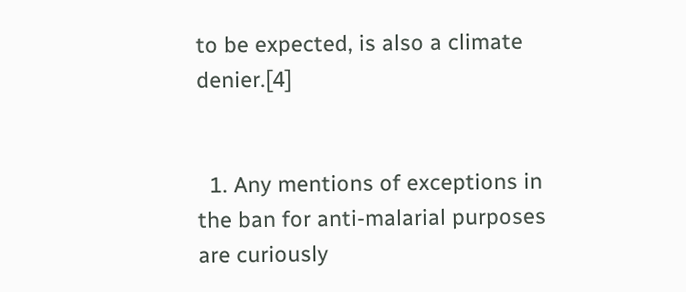to be expected, is also a climate denier.[4]


  1. Any mentions of exceptions in the ban for anti-malarial purposes are curiously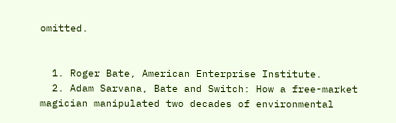omitted.


  1. Roger Bate, American Enterprise Institute.
  2. Adam Sarvana, Bate and Switch: How a free-market magician manipulated two decades of environmental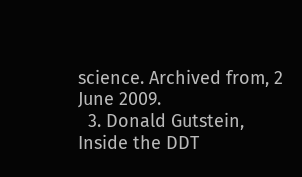science. Archived from, 2 June 2009.
  3. Donald Gutstein, Inside the DDT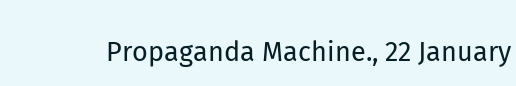Propaganda Machine., 22 January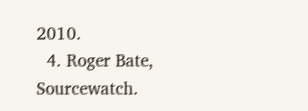2010.
  4. Roger Bate, Sourcewatch.